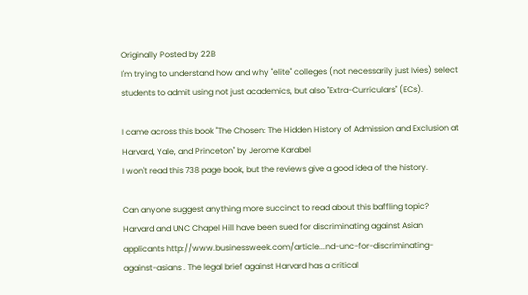Originally Posted by 22B
I'm trying to understand how and why "elite" colleges (not necessarily just Ivies) select students to admit using not just academics, but also "Extra-Curriculars" (ECs).

I came across this book "The Chosen: The Hidden History of Admission and Exclusion at Harvard, Yale, and Princeton" by Jerome Karabel
I won't read this 738 page book, but the reviews give a good idea of the history.

Can anyone suggest anything more succinct to read about this baffling topic?
Harvard and UNC Chapel Hill have been sued for discriminating against Asian applicants http://www.businessweek.com/article...nd-unc-for-discriminating-against-asians . The legal brief against Harvard has a critical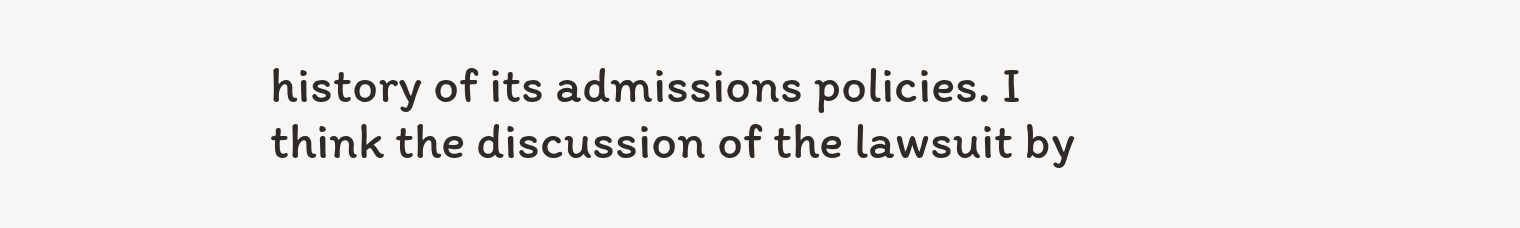history of its admissions policies. I think the discussion of the lawsuit by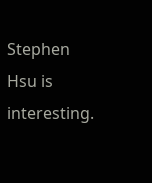Stephen Hsu is interesting.